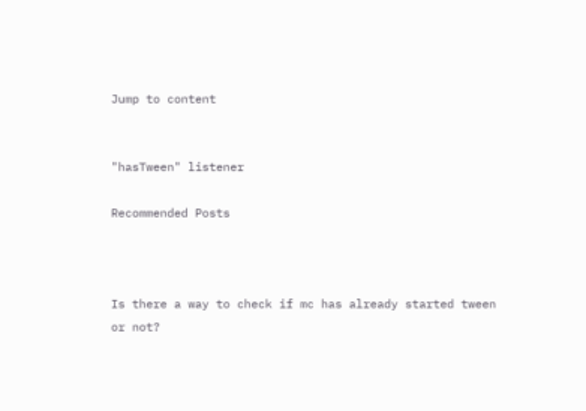Jump to content


"hasTween" listener

Recommended Posts



Is there a way to check if mc has already started tween or not?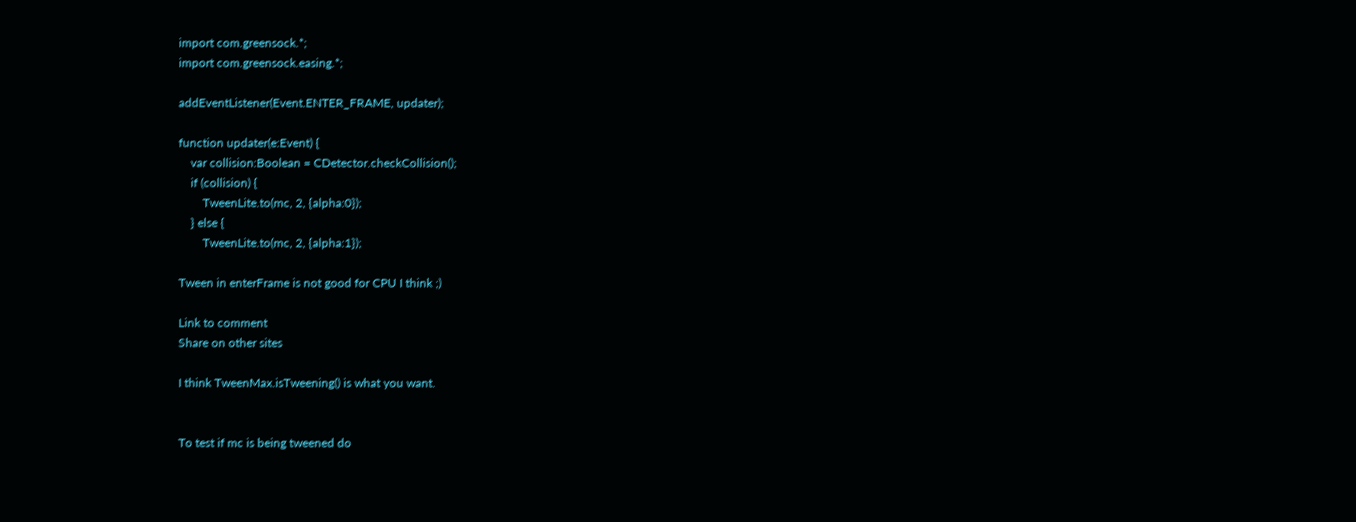import com.greensock.*;
import com.greensock.easing.*;

addEventListener(Event.ENTER_FRAME, updater);

function updater(e:Event) {
    var collision:Boolean = CDetector.checkCollision();
    if (collision) {
        TweenLite.to(mc, 2, {alpha:0});
    } else {
        TweenLite.to(mc, 2, {alpha:1});

Tween in enterFrame is not good for CPU I think ;)

Link to comment
Share on other sites

I think TweenMax.isTweening() is what you want.


To test if mc is being tweened do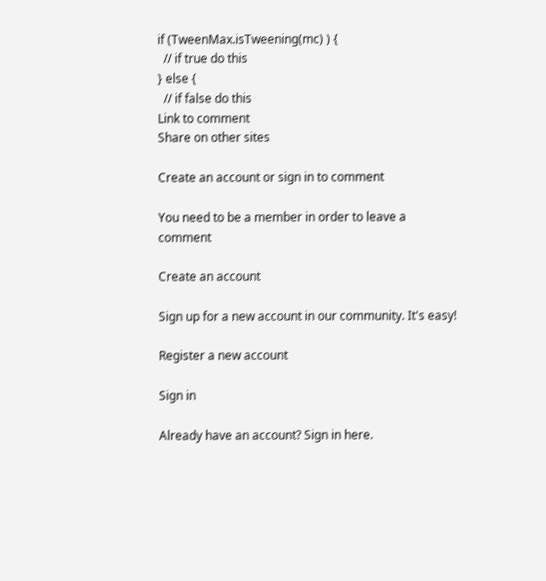if (TweenMax.isTweening(mc) ) {
  // if true do this
} else {
  // if false do this
Link to comment
Share on other sites

Create an account or sign in to comment

You need to be a member in order to leave a comment

Create an account

Sign up for a new account in our community. It's easy!

Register a new account

Sign in

Already have an account? Sign in here.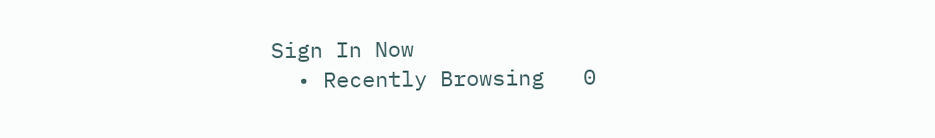Sign In Now
  • Recently Browsing   0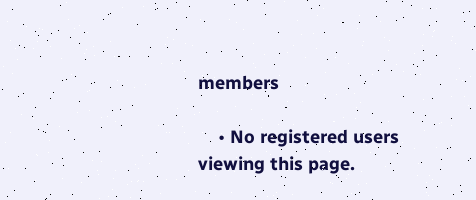members

    • No registered users viewing this page.